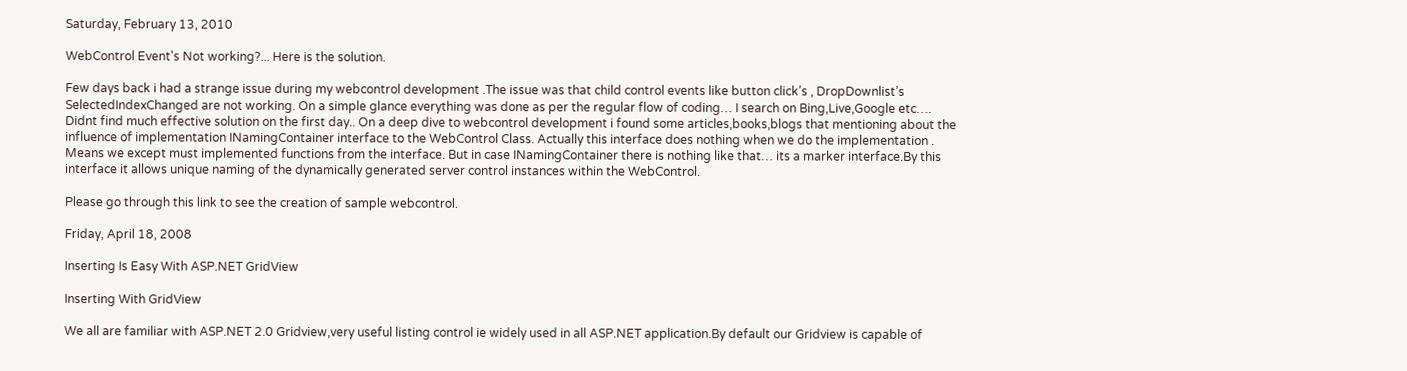Saturday, February 13, 2010

WebControl Event's Not working?... Here is the solution.

Few days back i had a strange issue during my webcontrol development .The issue was that child control events like button click’s , DropDownlist’s SelectedIndexChanged are not working. On a simple glance everything was done as per the regular flow of coding… I search on Bing,Live,Google etc…. Didnt find much effective solution on the first day.. On a deep dive to webcontrol development i found some articles,books,blogs that mentioning about the influence of implementation INamingContainer interface to the WebControl Class. Actually this interface does nothing when we do the implementation . Means we except must implemented functions from the interface. But in case INamingContainer there is nothing like that… its a marker interface.By this interface it allows unique naming of the dynamically generated server control instances within the WebControl.

Please go through this link to see the creation of sample webcontrol.

Friday, April 18, 2008

Inserting Is Easy With ASP.NET GridView

Inserting With GridView

We all are familiar with ASP.NET 2.0 Gridview,very useful listing control ie widely used in all ASP.NET application.By default our Gridview is capable of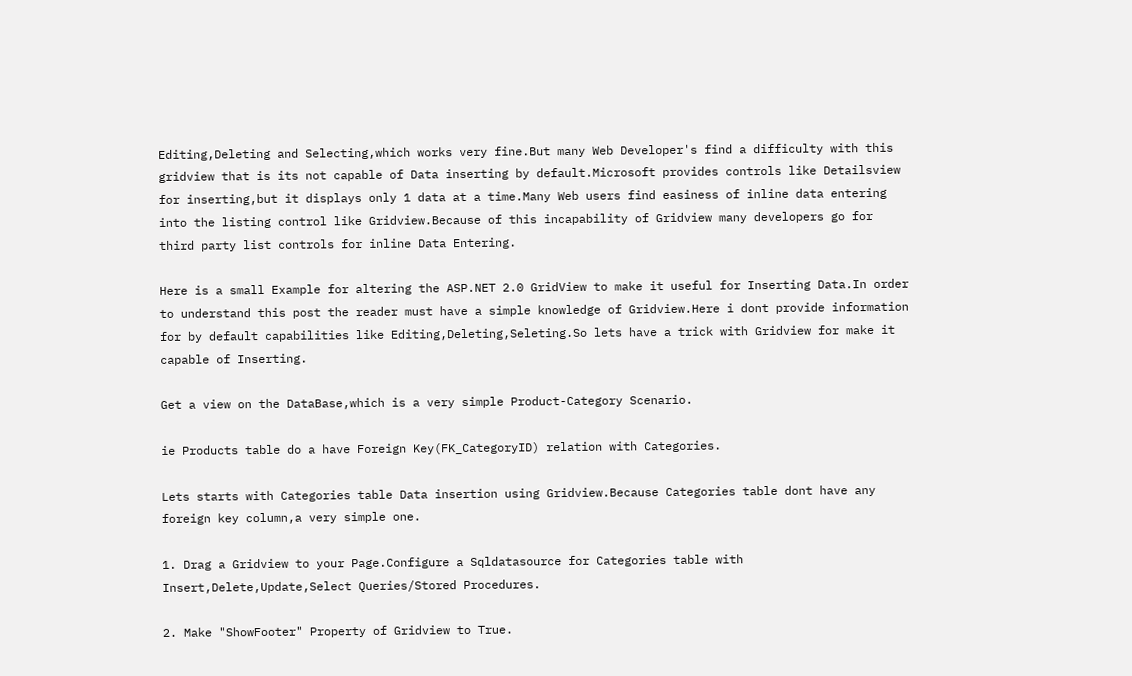Editing,Deleting and Selecting,which works very fine.But many Web Developer's find a difficulty with this gridview that is its not capable of Data inserting by default.Microsoft provides controls like Detailsview for inserting,but it displays only 1 data at a time.Many Web users find easiness of inline data entering into the listing control like Gridview.Because of this incapability of Gridview many developers go for third party list controls for inline Data Entering.

Here is a small Example for altering the ASP.NET 2.0 GridView to make it useful for Inserting Data.In order to understand this post the reader must have a simple knowledge of Gridview.Here i dont provide information for by default capabilities like Editing,Deleting,Seleting.So lets have a trick with Gridview for make it capable of Inserting.

Get a view on the DataBase,which is a very simple Product-Category Scenario.

ie Products table do a have Foreign Key(FK_CategoryID) relation with Categories.

Lets starts with Categories table Data insertion using Gridview.Because Categories table dont have any foreign key column,a very simple one.

1. Drag a Gridview to your Page.Configure a Sqldatasource for Categories table with Insert,Delete,Update,Select Queries/Stored Procedures.

2. Make "ShowFooter" Property of Gridview to True.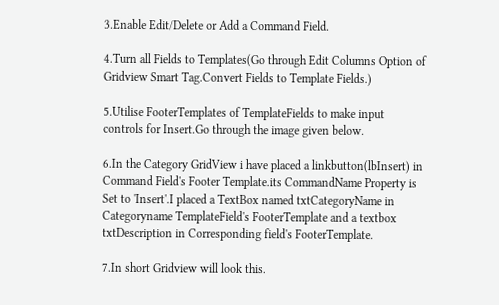3.Enable Edit/Delete or Add a Command Field.

4.Turn all Fields to Templates(Go through Edit Columns Option of Gridview Smart Tag.Convert Fields to Template Fields.)

5.Utilise FooterTemplates of TemplateFields to make input controls for Insert.Go through the image given below.

6.In the Category GridView i have placed a linkbutton(lbInsert) in Command Field's Footer Template.its CommandName Property is Set to 'Insert'.I placed a TextBox named txtCategoryName in Categoryname TemplateField's FooterTemplate and a textbox txtDescription in Corresponding field's FooterTemplate.

7.In short Gridview will look this.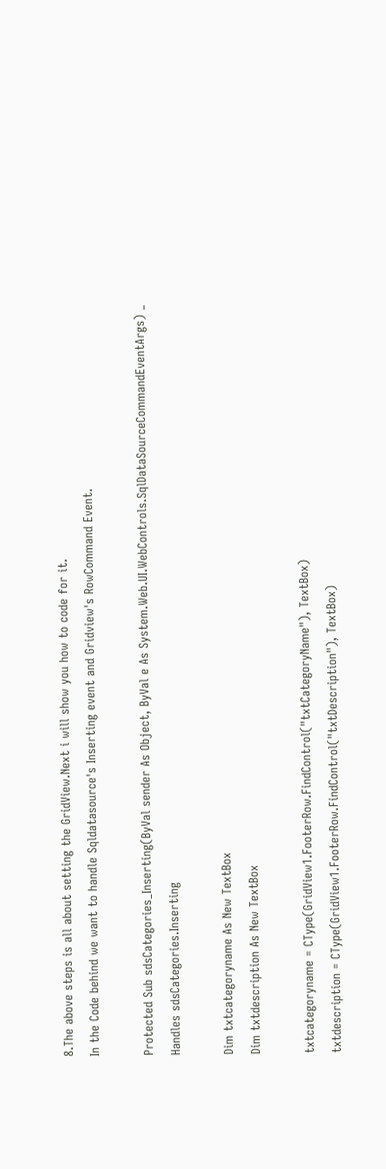8.The above steps is all about setting the GridView.Next i will show you how to code for it.
In the Code behind we want to handle Sqldatasource's Inserting event and Gridview's RowCommand Event.

Protected Sub sdsCategories_Inserting(ByVal sender As Object, ByVal e As System.Web.UI.WebControls.SqlDataSourceCommandEventArgs) _
Handles sdsCategories.Inserting

Dim txtcategoryname As New TextBox
Dim txtdescription As New TextBox

txtcategoryname = CType(GridView1.FooterRow.FindControl("txtCategoryName"), TextBox)
txtdescription = CType(GridView1.FooterRow.FindControl("txtDescription"), TextBox)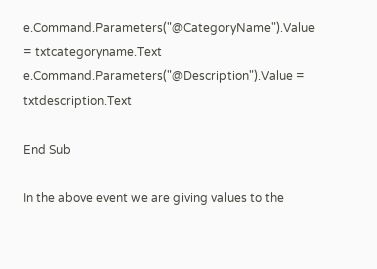e.Command.Parameters("@CategoryName").Value = txtcategoryname.Text
e.Command.Parameters("@Description").Value = txtdescription.Text

End Sub

In the above event we are giving values to the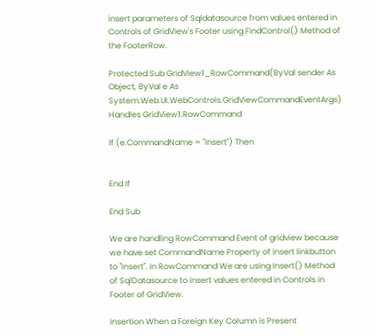insert parameters of Sqldatasource from values entered in Controls of GridView's Footer using FindControl() Method of the FooterRow.

Protected Sub GridView1_RowCommand(ByVal sender As Object, ByVal e As System.Web.UI.WebControls.GridViewCommandEventArgs) Handles GridView1.RowCommand

If (e.CommandName = "Insert") Then


End If

End Sub

We are handling RowCommand Event of gridview because we have set CommandName Property of insert linkbutton to "Insert". In RowCommand We are using Insert() Method of SqlDatasource to insert values entered in Controls in Footer of GridView.

Insertion When a Foreign Key Column is Present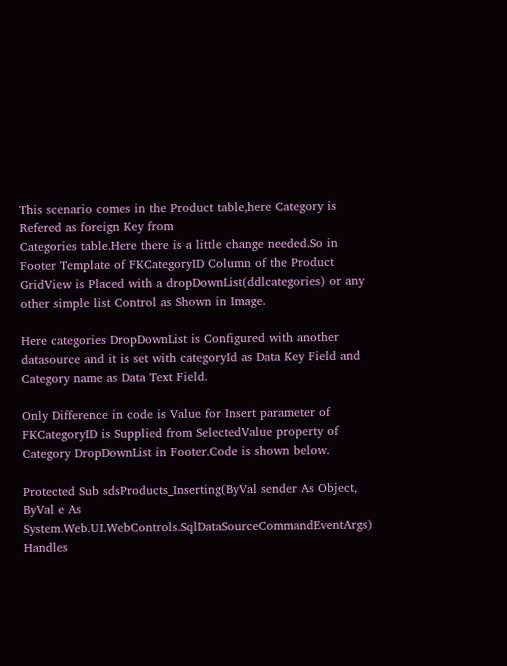This scenario comes in the Product table,here Category is Refered as foreign Key from
Categories table.Here there is a little change needed.So in Footer Template of FKCategoryID Column of the Product GridView is Placed with a dropDownList(ddlcategories) or any other simple list Control as Shown in Image.

Here categories DropDownList is Configured with another datasource and it is set with categoryId as Data Key Field and Category name as Data Text Field.

Only Difference in code is Value for Insert parameter of FKCategoryID is Supplied from SelectedValue property of Category DropDownList in Footer.Code is shown below.

Protected Sub sdsProducts_Inserting(ByVal sender As Object, ByVal e As System.Web.UI.WebControls.SqlDataSourceCommandEventArgs) Handles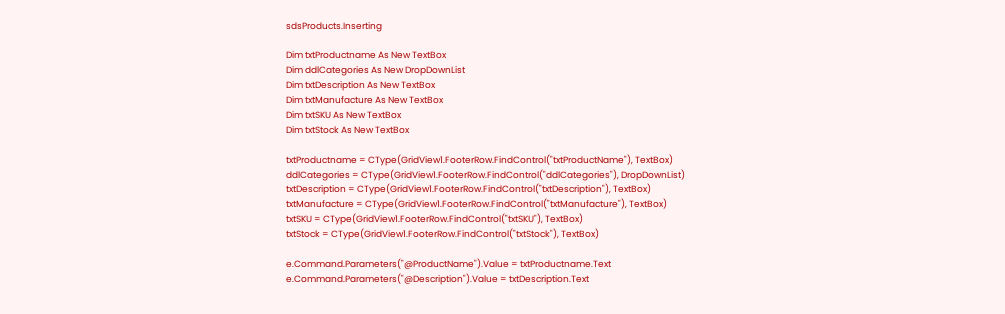sdsProducts.Inserting

Dim txtProductname As New TextBox
Dim ddlCategories As New DropDownList
Dim txtDescription As New TextBox
Dim txtManufacture As New TextBox
Dim txtSKU As New TextBox
Dim txtStock As New TextBox

txtProductname = CType(GridView1.FooterRow.FindControl("txtProductName"), TextBox)
ddlCategories = CType(GridView1.FooterRow.FindControl("ddlCategories"), DropDownList)
txtDescription = CType(GridView1.FooterRow.FindControl("txtDescription"), TextBox)
txtManufacture = CType(GridView1.FooterRow.FindControl("txtManufacture"), TextBox)
txtSKU = CType(GridView1.FooterRow.FindControl("txtSKU"), TextBox)
txtStock = CType(GridView1.FooterRow.FindControl("txtStock"), TextBox)

e.Command.Parameters("@ProductName").Value = txtProductname.Text
e.Command.Parameters("@Description").Value = txtDescription.Text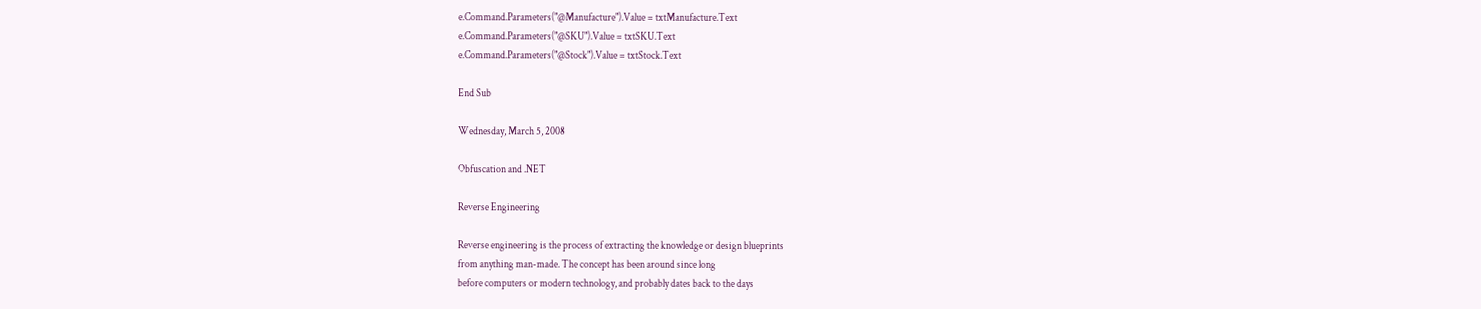e.Command.Parameters("@Manufacture").Value = txtManufacture.Text
e.Command.Parameters("@SKU").Value = txtSKU.Text
e.Command.Parameters("@Stock").Value = txtStock.Text

End Sub

Wednesday, March 5, 2008

Obfuscation and .NET

Reverse Engineering

Reverse engineering is the process of extracting the knowledge or design blueprints
from anything man-made. The concept has been around since long
before computers or modern technology, and probably dates back to the days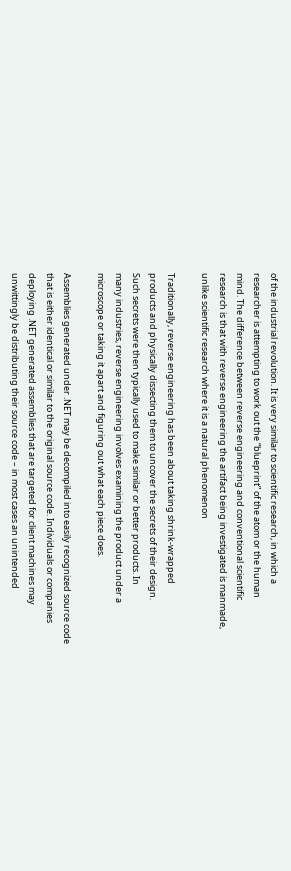of the industrial revolution. It is very similar to scientific research, in which a
researcher is attempting to work out the “blueprint” of the atom or the human
mind. The difference between reverse engineering and conventional scientific
research is that with reverse engineering the artifact being investigated is manmade,
unlike scientific research where it is a natural phenomenon

Traditionally, reverse engineering has been about taking shrink-wrapped
products and physically dissecting them to uncover the secrets of their design.
Such secrets were then typically used to make similar or better products. In
many industries, reverse engineering involves examining the product under a
microscope or taking it apart and figuring out what each piece does.

Assemblies generated under .NET may be decompiled into easily recognized source code that is either identical or similar to the original source code. Individuals or companies deploying .NET generated assemblies that are targeted for client machines may unwittingly be distributing their source code – in most cases an unintended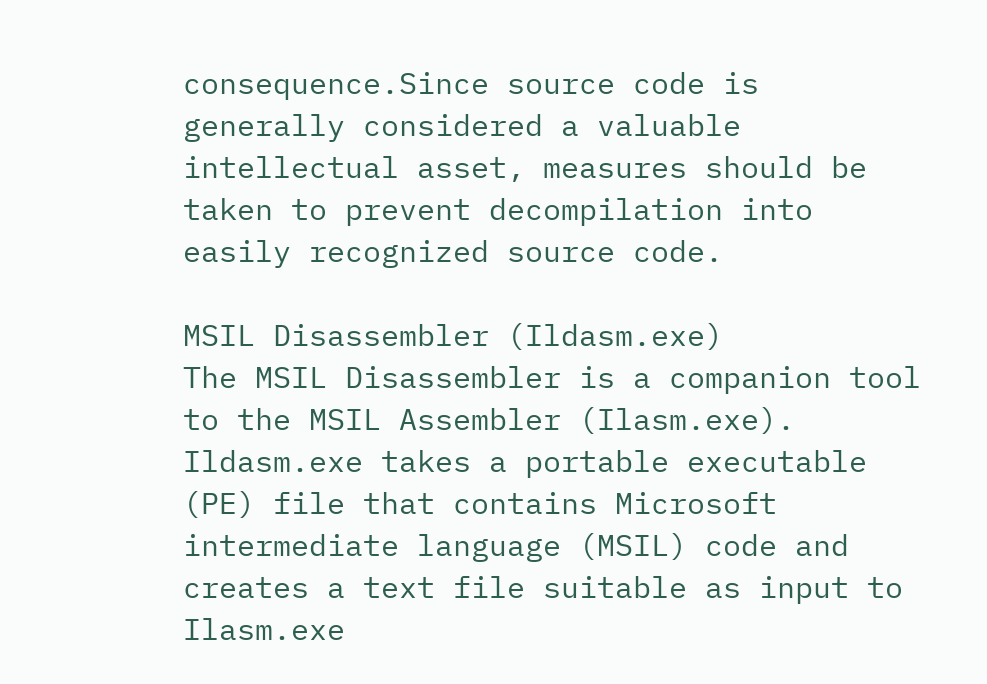consequence.Since source code is generally considered a valuable intellectual asset, measures should be taken to prevent decompilation into easily recognized source code.

MSIL Disassembler (Ildasm.exe)
The MSIL Disassembler is a companion tool to the MSIL Assembler (Ilasm.exe). Ildasm.exe takes a portable executable (PE) file that contains Microsoft intermediate language (MSIL) code and creates a text file suitable as input to Ilasm.exe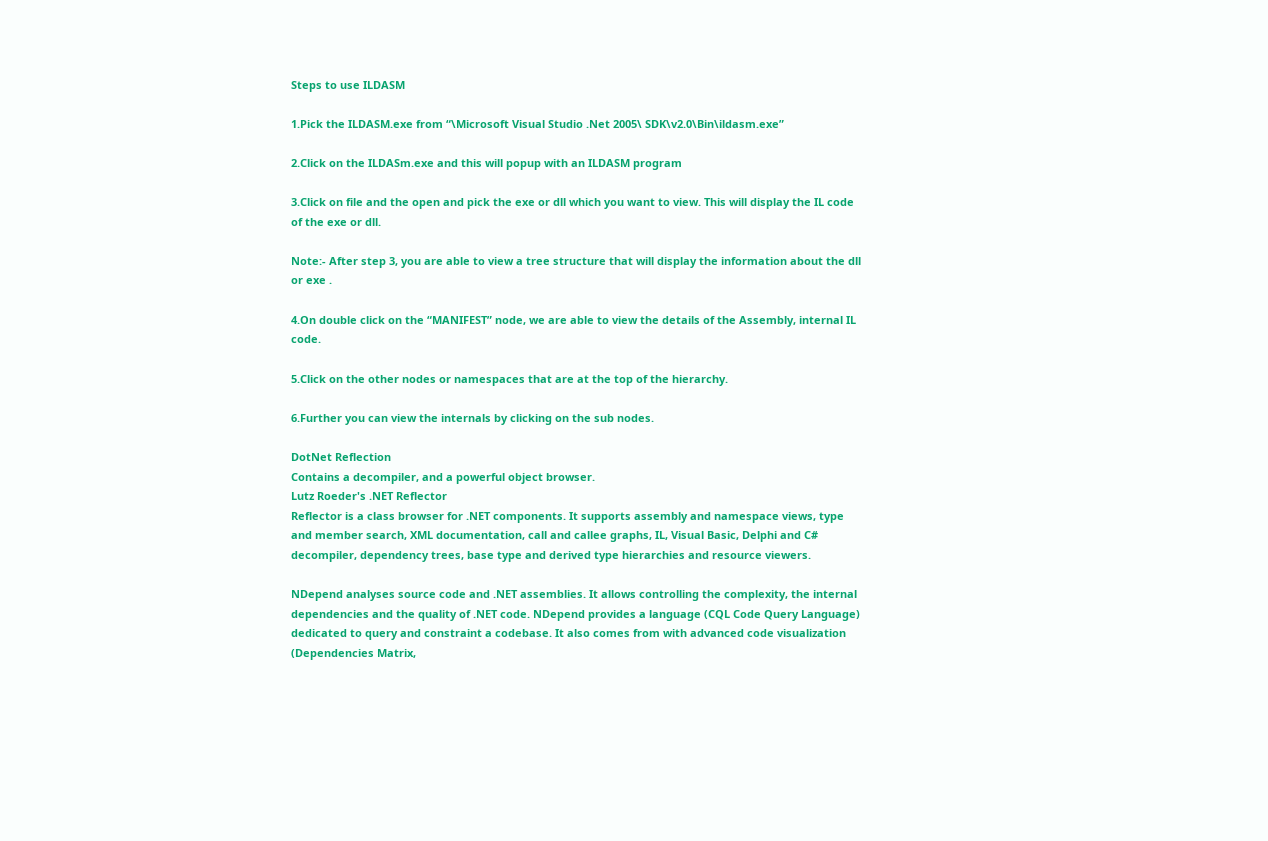Steps to use ILDASM

1.Pick the ILDASM.exe from “\Microsoft Visual Studio .Net 2005\ SDK\v2.0\Bin\ildasm.exe”

2.Click on the ILDASm.exe and this will popup with an ILDASM program

3.Click on file and the open and pick the exe or dll which you want to view. This will display the IL code of the exe or dll.

Note:- After step 3, you are able to view a tree structure that will display the information about the dll or exe .

4.On double click on the “MANIFEST” node, we are able to view the details of the Assembly, internal IL code.

5.Click on the other nodes or namespaces that are at the top of the hierarchy.

6.Further you can view the internals by clicking on the sub nodes.

DotNet Reflection
Contains a decompiler, and a powerful object browser.
Lutz Roeder's .NET Reflector
Reflector is a class browser for .NET components. It supports assembly and namespace views, type and member search, XML documentation, call and callee graphs, IL, Visual Basic, Delphi and C# decompiler, dependency trees, base type and derived type hierarchies and resource viewers.

NDepend analyses source code and .NET assemblies. It allows controlling the complexity, the internal dependencies and the quality of .NET code. NDepend provides a language (CQL Code Query Language) dedicated to query and constraint a codebase. It also comes from with advanced code visualization (Dependencies Matrix,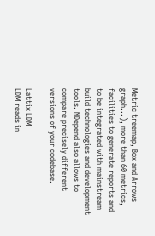Metric treemap, Box and Arrows graph...), more than 60 metrics, facilities to generate reports and to be integrated with mainstream build technologies and development tools. NDepend also allows to compare precisely different versions of your codebase.

Lattix LDM
LDM reads in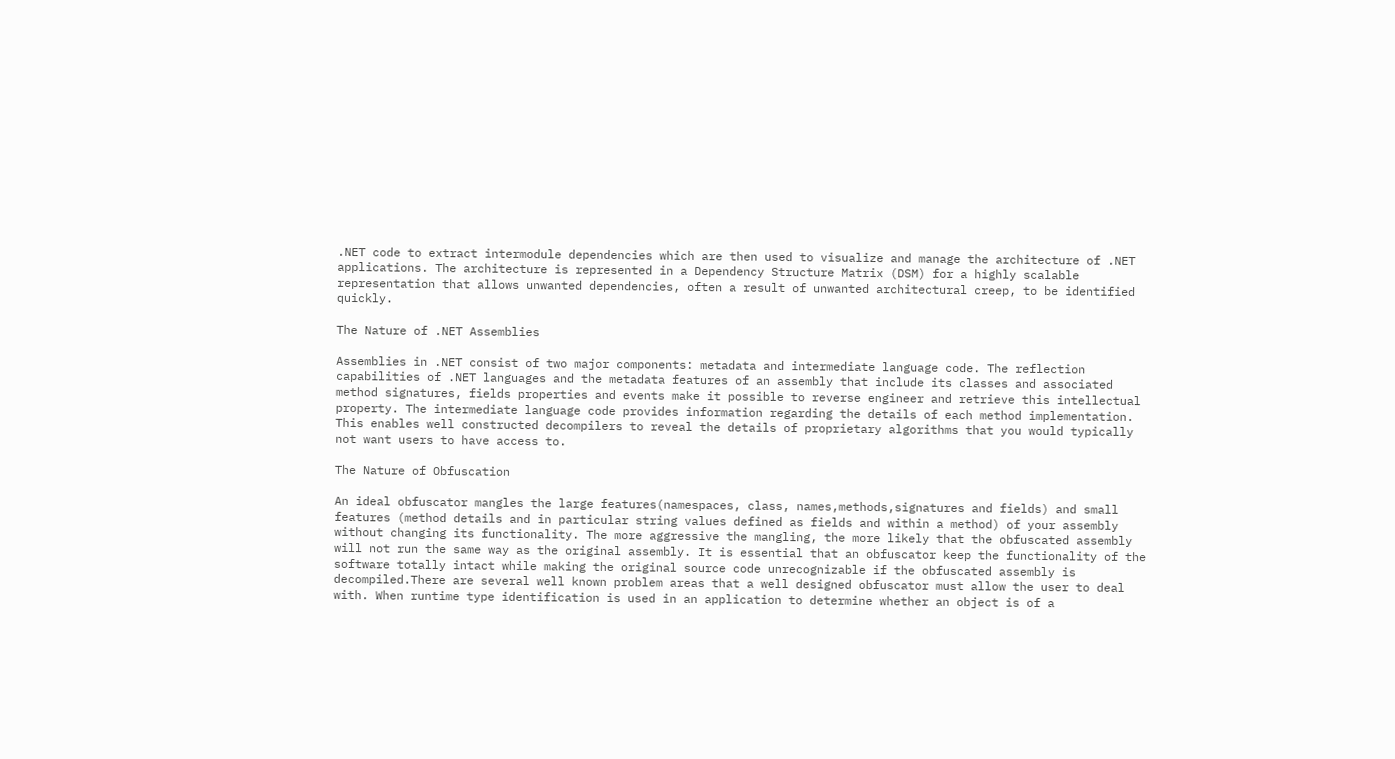.NET code to extract intermodule dependencies which are then used to visualize and manage the architecture of .NET applications. The architecture is represented in a Dependency Structure Matrix (DSM) for a highly scalable representation that allows unwanted dependencies, often a result of unwanted architectural creep, to be identified quickly.

The Nature of .NET Assemblies

Assemblies in .NET consist of two major components: metadata and intermediate language code. The reflection capabilities of .NET languages and the metadata features of an assembly that include its classes and associated method signatures, fields properties and events make it possible to reverse engineer and retrieve this intellectual property. The intermediate language code provides information regarding the details of each method implementation. This enables well constructed decompilers to reveal the details of proprietary algorithms that you would typically not want users to have access to.

The Nature of Obfuscation

An ideal obfuscator mangles the large features(namespaces, class, names,methods,signatures and fields) and small features (method details and in particular string values defined as fields and within a method) of your assembly without changing its functionality. The more aggressive the mangling, the more likely that the obfuscated assembly will not run the same way as the original assembly. It is essential that an obfuscator keep the functionality of the software totally intact while making the original source code unrecognizable if the obfuscated assembly is decompiled.There are several well known problem areas that a well designed obfuscator must allow the user to deal with. When runtime type identification is used in an application to determine whether an object is of a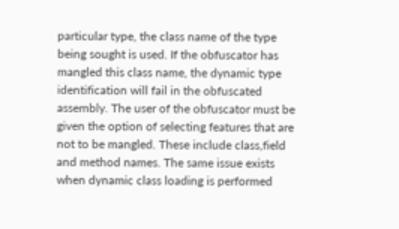particular type, the class name of the type being sought is used. If the obfuscator has mangled this class name, the dynamic type identification will fail in the obfuscated assembly. The user of the obfuscator must be given the option of selecting features that are not to be mangled. These include class,field and method names. The same issue exists when dynamic class loading is performed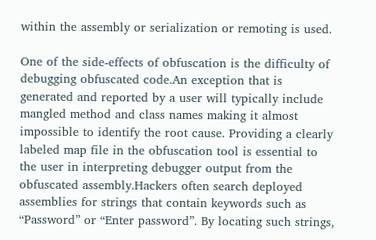within the assembly or serialization or remoting is used.

One of the side-effects of obfuscation is the difficulty of debugging obfuscated code.An exception that is generated and reported by a user will typically include mangled method and class names making it almost impossible to identify the root cause. Providing a clearly labeled map file in the obfuscation tool is essential to the user in interpreting debugger output from the obfuscated assembly.Hackers often search deployed assemblies for strings that contain keywords such as “Password” or “Enter password”. By locating such strings,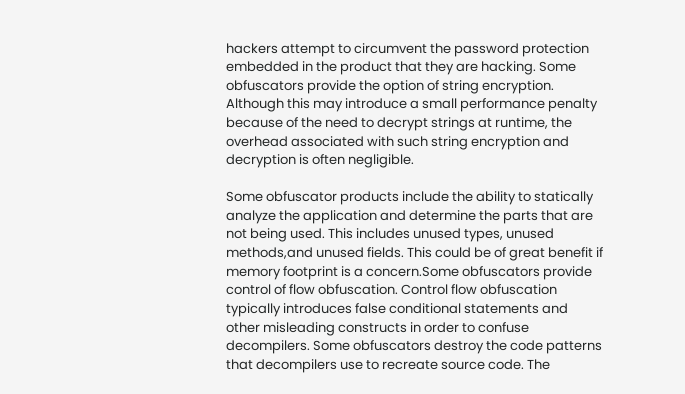hackers attempt to circumvent the password protection embedded in the product that they are hacking. Some obfuscators provide the option of string encryption. Although this may introduce a small performance penalty because of the need to decrypt strings at runtime, the overhead associated with such string encryption and decryption is often negligible.

Some obfuscator products include the ability to statically analyze the application and determine the parts that are not being used. This includes unused types, unused methods,and unused fields. This could be of great benefit if memory footprint is a concern.Some obfuscators provide control of flow obfuscation. Control flow obfuscation typically introduces false conditional statements and other misleading constructs in order to confuse decompilers. Some obfuscators destroy the code patterns that decompilers use to recreate source code. The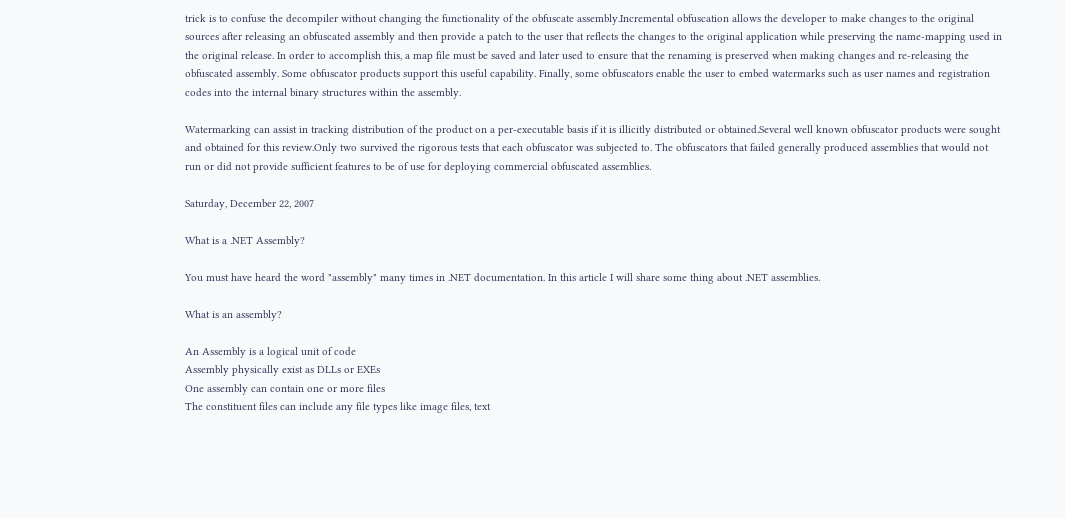trick is to confuse the decompiler without changing the functionality of the obfuscate assembly.Incremental obfuscation allows the developer to make changes to the original sources after releasing an obfuscated assembly and then provide a patch to the user that reflects the changes to the original application while preserving the name-mapping used in the original release. In order to accomplish this, a map file must be saved and later used to ensure that the renaming is preserved when making changes and re-releasing the obfuscated assembly. Some obfuscator products support this useful capability. Finally, some obfuscators enable the user to embed watermarks such as user names and registration codes into the internal binary structures within the assembly.

Watermarking can assist in tracking distribution of the product on a per-executable basis if it is illicitly distributed or obtained.Several well known obfuscator products were sought and obtained for this review.Only two survived the rigorous tests that each obfuscator was subjected to. The obfuscators that failed generally produced assemblies that would not run or did not provide sufficient features to be of use for deploying commercial obfuscated assemblies.

Saturday, December 22, 2007

What is a .NET Assembly?

You must have heard the word "assembly" many times in .NET documentation. In this article I will share some thing about .NET assemblies.

What is an assembly?

An Assembly is a logical unit of code
Assembly physically exist as DLLs or EXEs
One assembly can contain one or more files
The constituent files can include any file types like image files, text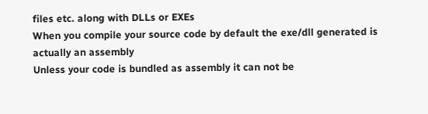files etc. along with DLLs or EXEs
When you compile your source code by default the exe/dll generated is actually an assembly
Unless your code is bundled as assembly it can not be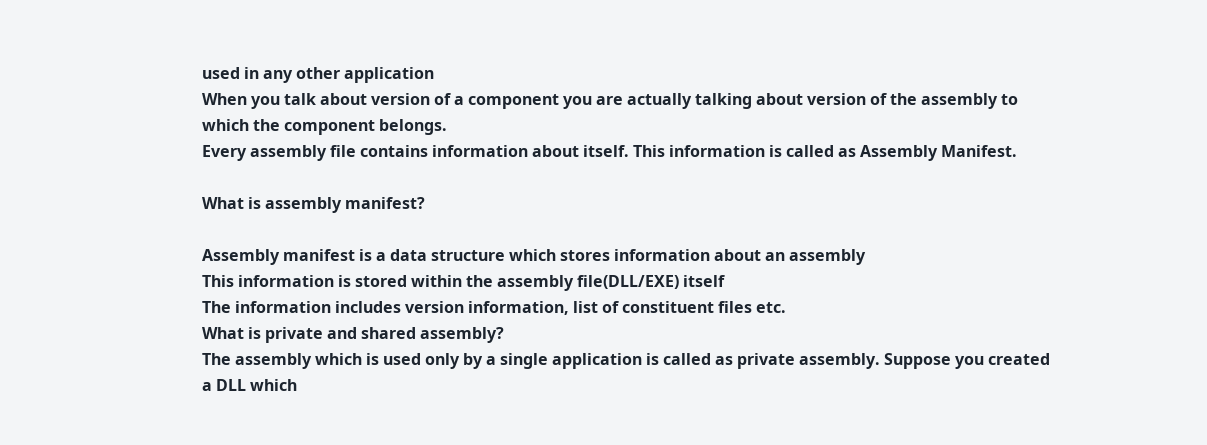used in any other application
When you talk about version of a component you are actually talking about version of the assembly to which the component belongs.
Every assembly file contains information about itself. This information is called as Assembly Manifest.

What is assembly manifest?

Assembly manifest is a data structure which stores information about an assembly
This information is stored within the assembly file(DLL/EXE) itself
The information includes version information, list of constituent files etc.
What is private and shared assembly?
The assembly which is used only by a single application is called as private assembly. Suppose you created a DLL which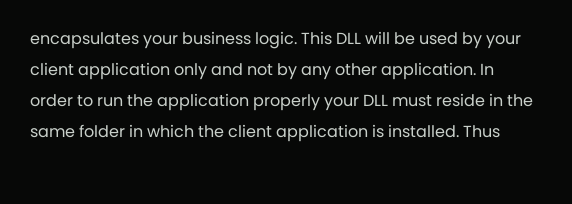encapsulates your business logic. This DLL will be used by your client application only and not by any other application. In order to run the application properly your DLL must reside in the same folder in which the client application is installed. Thus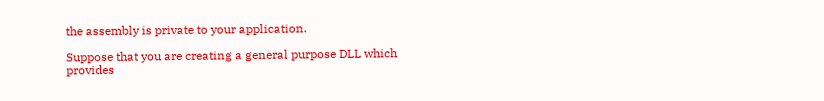the assembly is private to your application.

Suppose that you are creating a general purpose DLL which provides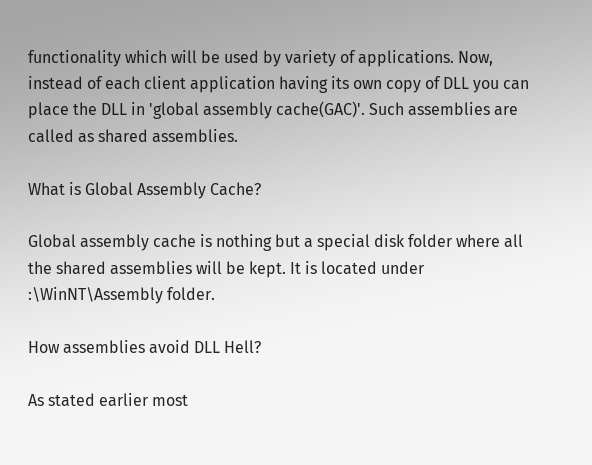functionality which will be used by variety of applications. Now, instead of each client application having its own copy of DLL you can place the DLL in 'global assembly cache(GAC)'. Such assemblies are called as shared assemblies.

What is Global Assembly Cache?

Global assembly cache is nothing but a special disk folder where all the shared assemblies will be kept. It is located under :\WinNT\Assembly folder.

How assemblies avoid DLL Hell?

As stated earlier most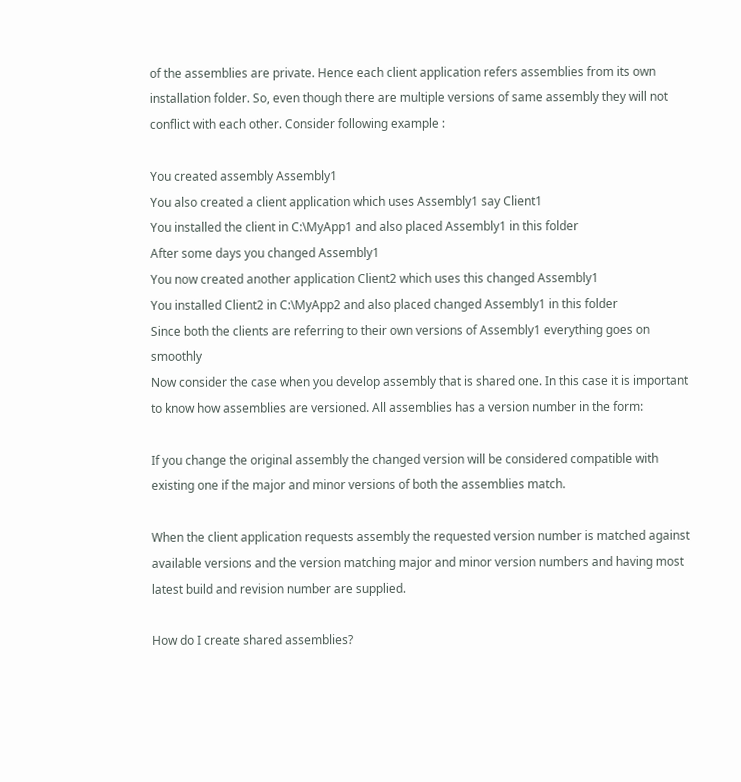of the assemblies are private. Hence each client application refers assemblies from its own installation folder. So, even though there are multiple versions of same assembly they will not conflict with each other. Consider following example :

You created assembly Assembly1
You also created a client application which uses Assembly1 say Client1
You installed the client in C:\MyApp1 and also placed Assembly1 in this folder
After some days you changed Assembly1
You now created another application Client2 which uses this changed Assembly1
You installed Client2 in C:\MyApp2 and also placed changed Assembly1 in this folder
Since both the clients are referring to their own versions of Assembly1 everything goes on smoothly
Now consider the case when you develop assembly that is shared one. In this case it is important to know how assemblies are versioned. All assemblies has a version number in the form:

If you change the original assembly the changed version will be considered compatible with existing one if the major and minor versions of both the assemblies match.

When the client application requests assembly the requested version number is matched against available versions and the version matching major and minor version numbers and having most latest build and revision number are supplied.

How do I create shared assemblies?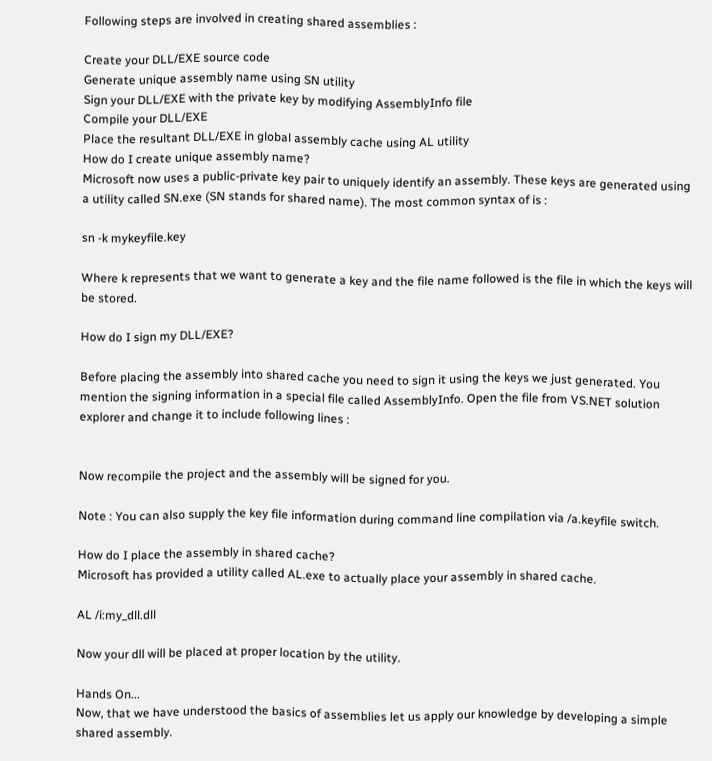Following steps are involved in creating shared assemblies :

Create your DLL/EXE source code
Generate unique assembly name using SN utility
Sign your DLL/EXE with the private key by modifying AssemblyInfo file
Compile your DLL/EXE
Place the resultant DLL/EXE in global assembly cache using AL utility
How do I create unique assembly name?
Microsoft now uses a public-private key pair to uniquely identify an assembly. These keys are generated using a utility called SN.exe (SN stands for shared name). The most common syntax of is :

sn -k mykeyfile.key

Where k represents that we want to generate a key and the file name followed is the file in which the keys will be stored.

How do I sign my DLL/EXE?

Before placing the assembly into shared cache you need to sign it using the keys we just generated. You mention the signing information in a special file called AssemblyInfo. Open the file from VS.NET solution explorer and change it to include following lines :


Now recompile the project and the assembly will be signed for you.

Note : You can also supply the key file information during command line compilation via /a.keyfile switch.

How do I place the assembly in shared cache?
Microsoft has provided a utility called AL.exe to actually place your assembly in shared cache.

AL /i:my_dll.dll

Now your dll will be placed at proper location by the utility.

Hands On...
Now, that we have understood the basics of assemblies let us apply our knowledge by developing a simple shared assembly.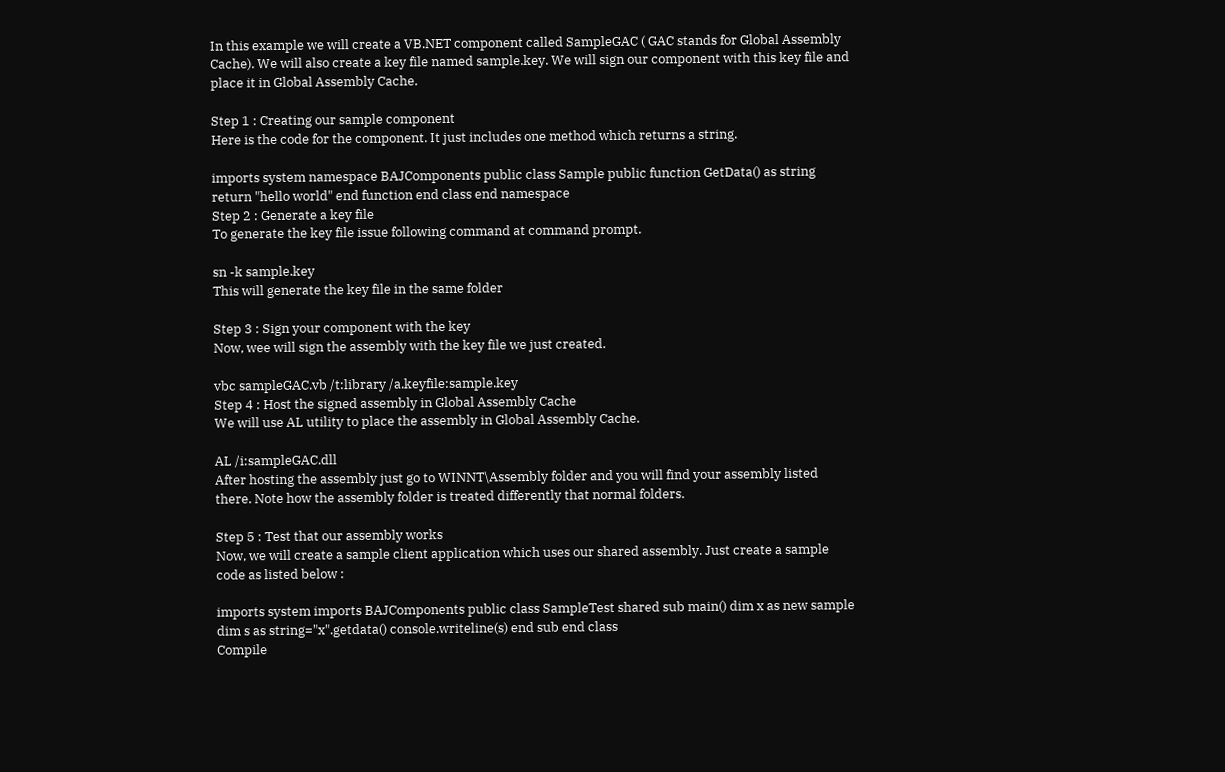In this example we will create a VB.NET component called SampleGAC ( GAC stands for Global Assembly Cache). We will also create a key file named sample.key. We will sign our component with this key file and place it in Global Assembly Cache.

Step 1 : Creating our sample component
Here is the code for the component. It just includes one method which returns a string.

imports system namespace BAJComponents public class Sample public function GetData() as string return "hello world" end function end class end namespace
Step 2 : Generate a key file
To generate the key file issue following command at command prompt.

sn -k sample.key
This will generate the key file in the same folder

Step 3 : Sign your component with the key
Now, wee will sign the assembly with the key file we just created.

vbc sampleGAC.vb /t:library /a.keyfile:sample.key
Step 4 : Host the signed assembly in Global Assembly Cache
We will use AL utility to place the assembly in Global Assembly Cache.

AL /i:sampleGAC.dll
After hosting the assembly just go to WINNT\Assembly folder and you will find your assembly listed there. Note how the assembly folder is treated differently that normal folders.

Step 5 : Test that our assembly works
Now, we will create a sample client application which uses our shared assembly. Just create a sample code as listed below :

imports system imports BAJComponents public class SampleTest shared sub main() dim x as new sample dim s as string="x".getdata() console.writeline(s) end sub end class
Compile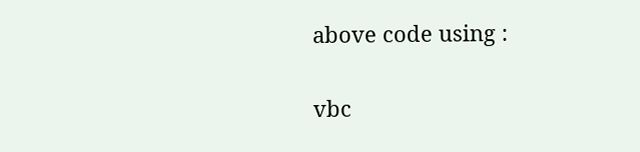above code using :

vbc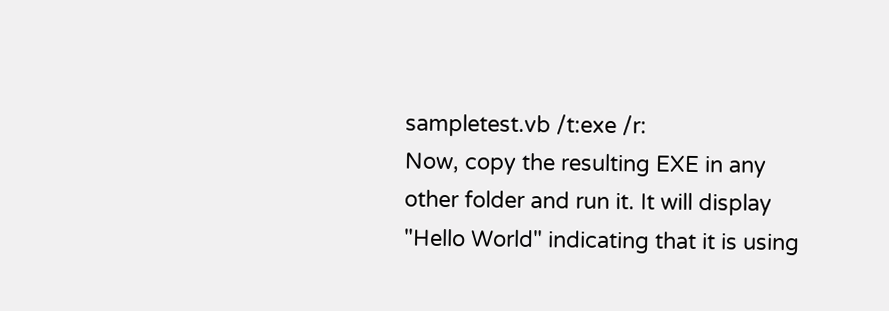sampletest.vb /t:exe /r:
Now, copy the resulting EXE in any other folder and run it. It will display "Hello World" indicating that it is using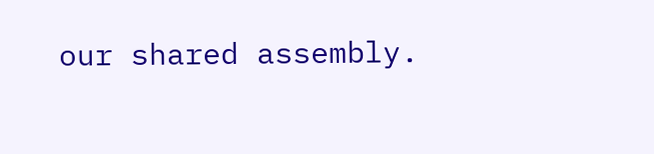our shared assembly.